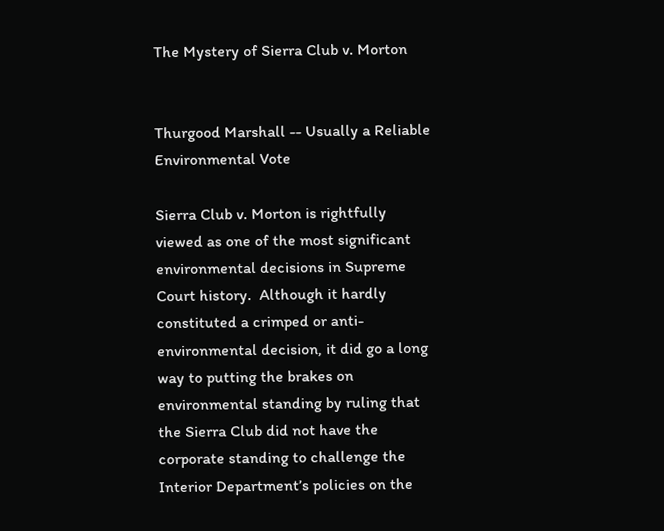The Mystery of Sierra Club v. Morton


Thurgood Marshall -- Usually a Reliable Environmental Vote

Sierra Club v. Morton is rightfully viewed as one of the most significant environmental decisions in Supreme Court history.  Although it hardly constituted a crimped or anti-environmental decision, it did go a long way to putting the brakes on environmental standing by ruling that the Sierra Club did not have the corporate standing to challenge the Interior Department’s policies on the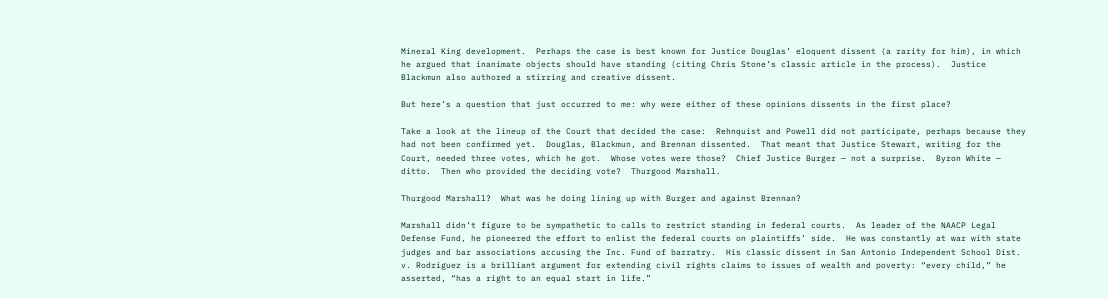Mineral King development.  Perhaps the case is best known for Justice Douglas’ eloquent dissent (a rarity for him), in which he argued that inanimate objects should have standing (citing Chris Stone’s classic article in the process).  Justice Blackmun also authored a stirring and creative dissent.

But here’s a question that just occurred to me: why were either of these opinions dissents in the first place?

Take a look at the lineup of the Court that decided the case:  Rehnquist and Powell did not participate, perhaps because they had not been confirmed yet.  Douglas, Blackmun, and Brennan dissented.  That meant that Justice Stewart, writing for the Court, needed three votes, which he got.  Whose votes were those?  Chief Justice Burger — not a surprise.  Byron White — ditto.  Then who provided the deciding vote?  Thurgood Marshall.

Thurgood Marshall?  What was he doing lining up with Burger and against Brennan?

Marshall didn’t figure to be sympathetic to calls to restrict standing in federal courts.  As leader of the NAACP Legal Defense Fund, he pioneered the effort to enlist the federal courts on plaintiffs’ side.  He was constantly at war with state judges and bar associations accusing the Inc. Fund of barratry.  His classic dissent in San Antonio Independent School Dist. v. Rodriguez is a brilliant argument for extending civil rights claims to issues of wealth and poverty: “every child,” he asserted, “has a right to an equal start in life.”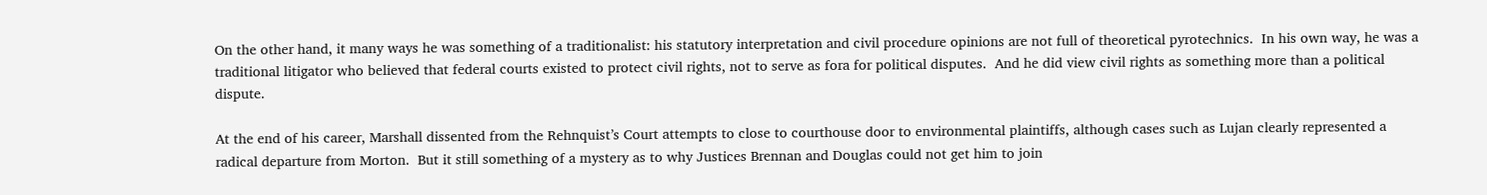On the other hand, it many ways he was something of a traditionalist: his statutory interpretation and civil procedure opinions are not full of theoretical pyrotechnics.  In his own way, he was a traditional litigator who believed that federal courts existed to protect civil rights, not to serve as fora for political disputes.  And he did view civil rights as something more than a political dispute.

At the end of his career, Marshall dissented from the Rehnquist’s Court attempts to close to courthouse door to environmental plaintiffs, although cases such as Lujan clearly represented a radical departure from Morton.  But it still something of a mystery as to why Justices Brennan and Douglas could not get him to join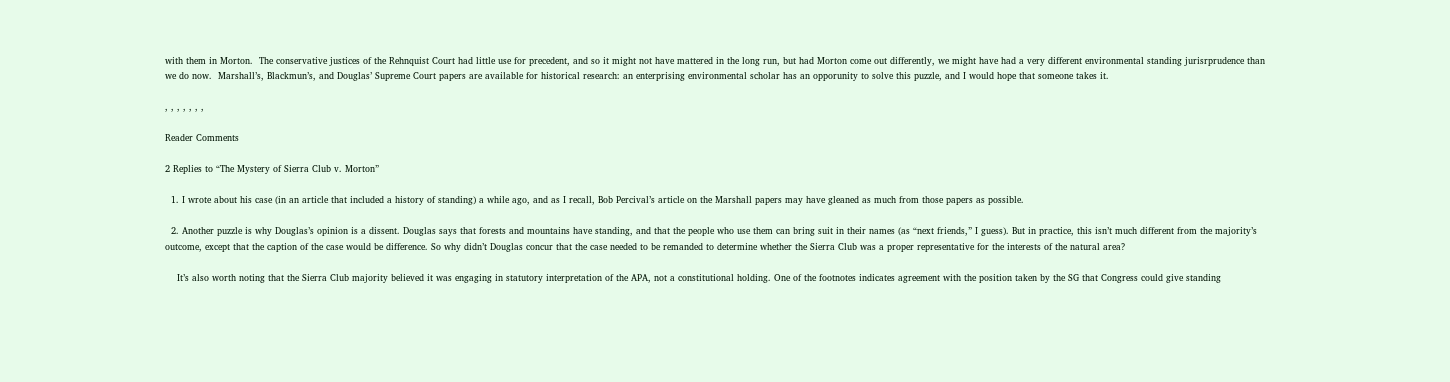with them in Morton.  The conservative justices of the Rehnquist Court had little use for precedent, and so it might not have mattered in the long run, but had Morton come out differently, we might have had a very different environmental standing jurisrprudence than we do now.  Marshall’s, Blackmun’s, and Douglas’ Supreme Court papers are available for historical research: an enterprising environmental scholar has an opporunity to solve this puzzle, and I would hope that someone takes it.

, , , , , , ,

Reader Comments

2 Replies to “The Mystery of Sierra Club v. Morton”

  1. I wrote about his case (in an article that included a history of standing) a while ago, and as I recall, Bob Percival’s article on the Marshall papers may have gleaned as much from those papers as possible.

  2. Another puzzle is why Douglas’s opinion is a dissent. Douglas says that forests and mountains have standing, and that the people who use them can bring suit in their names (as “next friends,” I guess). But in practice, this isn’t much different from the majority’s outcome, except that the caption of the case would be difference. So why didn’t Douglas concur that the case needed to be remanded to determine whether the Sierra Club was a proper representative for the interests of the natural area?

    It’s also worth noting that the Sierra Club majority believed it was engaging in statutory interpretation of the APA, not a constitutional holding. One of the footnotes indicates agreement with the position taken by the SG that Congress could give standing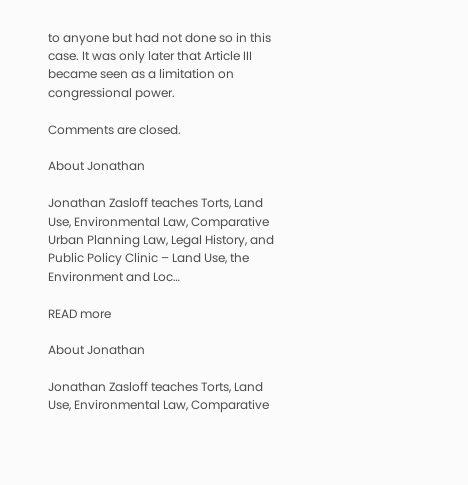to anyone but had not done so in this case. It was only later that Article III became seen as a limitation on congressional power.

Comments are closed.

About Jonathan

Jonathan Zasloff teaches Torts, Land Use, Environmental Law, Comparative Urban Planning Law, Legal History, and Public Policy Clinic – Land Use, the Environment and Loc…

READ more

About Jonathan

Jonathan Zasloff teaches Torts, Land Use, Environmental Law, Comparative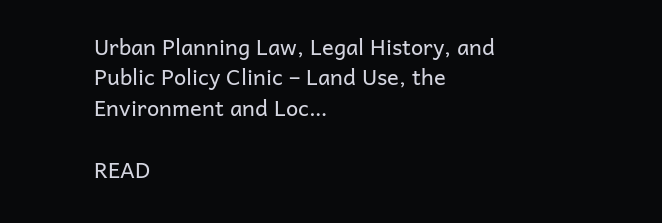Urban Planning Law, Legal History, and Public Policy Clinic – Land Use, the Environment and Loc…

READ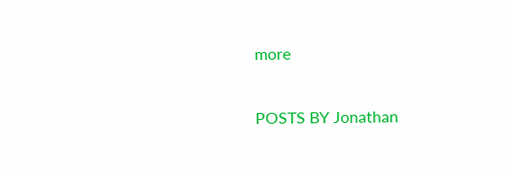more

POSTS BY Jonathan